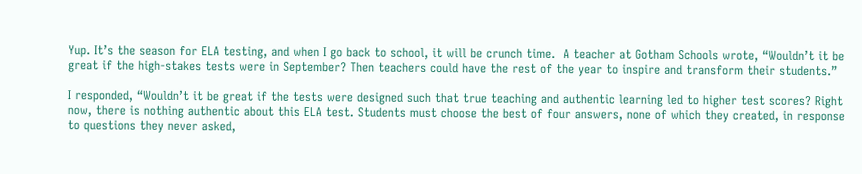Yup. It’s the season for ELA testing, and when I go back to school, it will be crunch time.  A teacher at Gotham Schools wrote, “Wouldn’t it be great if the high-stakes tests were in September? Then teachers could have the rest of the year to inspire and transform their students.”

I responded, “Wouldn’t it be great if the tests were designed such that true teaching and authentic learning led to higher test scores? Right now, there is nothing authentic about this ELA test. Students must choose the best of four answers, none of which they created, in response to questions they never asked,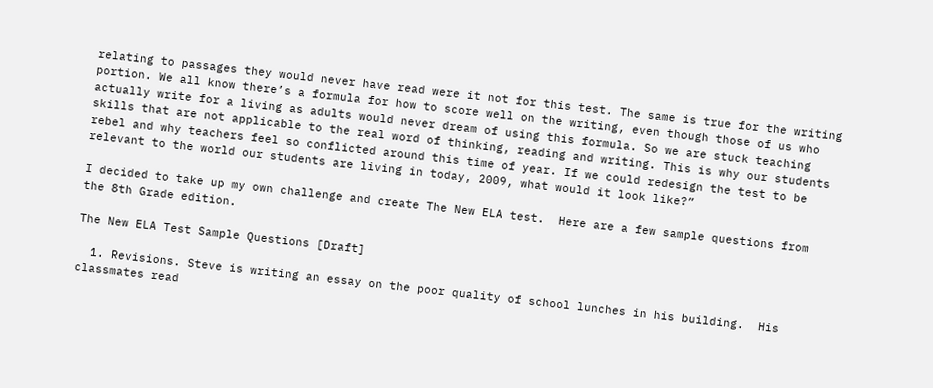relating to passages they would never have read were it not for this test. The same is true for the writing portion. We all know there’s a formula for how to score well on the writing, even though those of us who actually write for a living as adults would never dream of using this formula. So we are stuck teaching skills that are not applicable to the real word of thinking, reading and writing. This is why our students rebel and why teachers feel so conflicted around this time of year. If we could redesign the test to be relevant to the world our students are living in today, 2009, what would it look like?”

I decided to take up my own challenge and create The New ELA test.  Here are a few sample questions from the 8th Grade edition.

The New ELA Test Sample Questions [Draft]

  1. Revisions. Steve is writing an essay on the poor quality of school lunches in his building.  His classmates read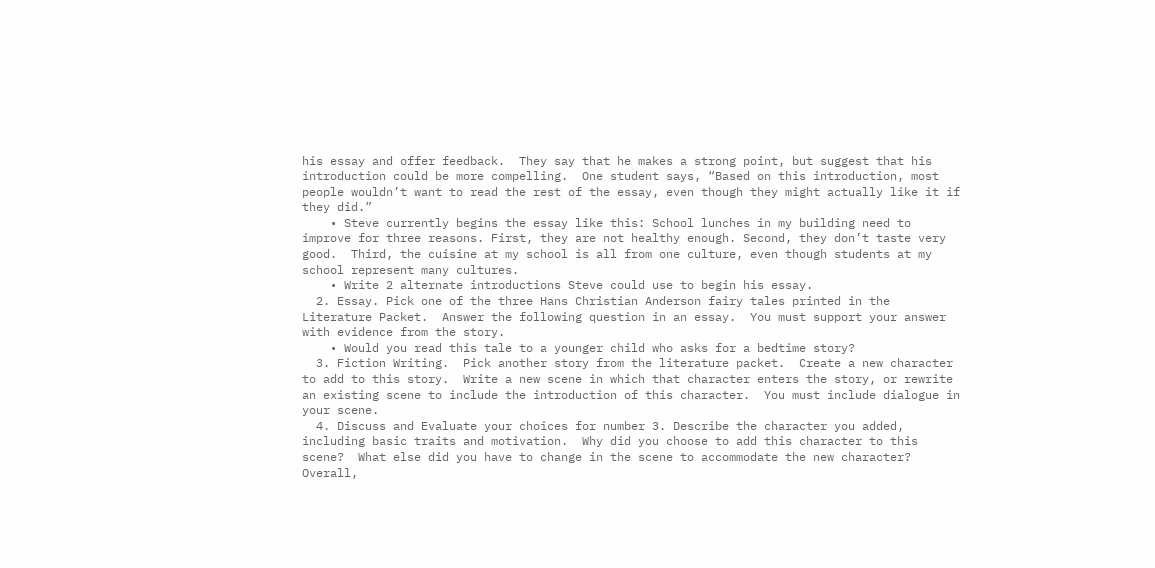his essay and offer feedback.  They say that he makes a strong point, but suggest that his introduction could be more compelling.  One student says, “Based on this introduction, most people wouldn’t want to read the rest of the essay, even though they might actually like it if they did.”
    • Steve currently begins the essay like this: School lunches in my building need to improve for three reasons. First, they are not healthy enough. Second, they don’t taste very good.  Third, the cuisine at my school is all from one culture, even though students at my school represent many cultures.
    • Write 2 alternate introductions Steve could use to begin his essay.
  2. Essay. Pick one of the three Hans Christian Anderson fairy tales printed in the Literature Packet.  Answer the following question in an essay.  You must support your answer with evidence from the story.
    • Would you read this tale to a younger child who asks for a bedtime story?
  3. Fiction Writing.  Pick another story from the literature packet.  Create a new character to add to this story.  Write a new scene in which that character enters the story, or rewrite an existing scene to include the introduction of this character.  You must include dialogue in your scene.
  4. Discuss and Evaluate your choices for number 3. Describe the character you added, including basic traits and motivation.  Why did you choose to add this character to this scene?  What else did you have to change in the scene to accommodate the new character? Overall,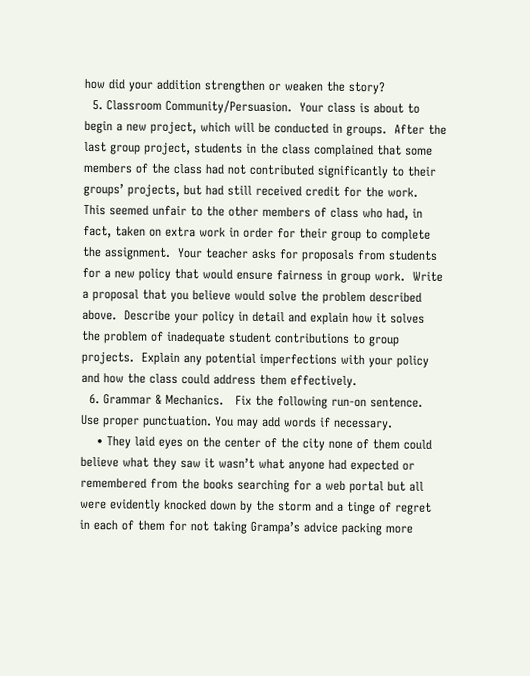how did your addition strengthen or weaken the story?
  5. Classroom Community/Persuasion.  Your class is about to begin a new project, which will be conducted in groups.  After the last group project, students in the class complained that some members of the class had not contributed significantly to their groups’ projects, but had still received credit for the work.  This seemed unfair to the other members of class who had, in fact, taken on extra work in order for their group to complete the assignment.  Your teacher asks for proposals from students for a new policy that would ensure fairness in group work.  Write a proposal that you believe would solve the problem described above.  Describe your policy in detail and explain how it solves the problem of inadequate student contributions to group projects.  Explain any potential imperfections with your policy and how the class could address them effectively.
  6. Grammar & Mechanics.   Fix the following run-on sentence.  Use proper punctuation. You may add words if necessary.
    • They laid eyes on the center of the city none of them could believe what they saw it wasn’t what anyone had expected or remembered from the books searching for a web portal but all were evidently knocked down by the storm and a tinge of regret in each of them for not taking Grampa’s advice packing more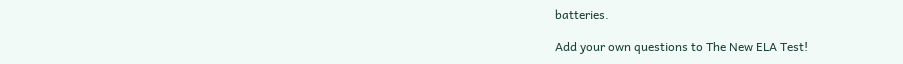batteries.

Add your own questions to The New ELA Test!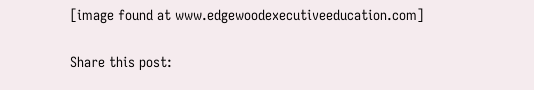[image found at www.edgewoodexecutiveeducation.com]

Share this post: